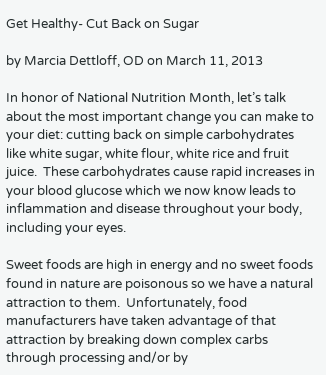Get Healthy- Cut Back on Sugar

by Marcia Dettloff, OD on March 11, 2013

In honor of National Nutrition Month, let’s talk about the most important change you can make to your diet: cutting back on simple carbohydrates like white sugar, white flour, white rice and fruit juice.  These carbohydrates cause rapid increases in your blood glucose which we now know leads to inflammation and disease throughout your body, including your eyes.

Sweet foods are high in energy and no sweet foods found in nature are poisonous so we have a natural attraction to them.  Unfortunately, food manufacturers have taken advantage of that attraction by breaking down complex carbs through processing and/or by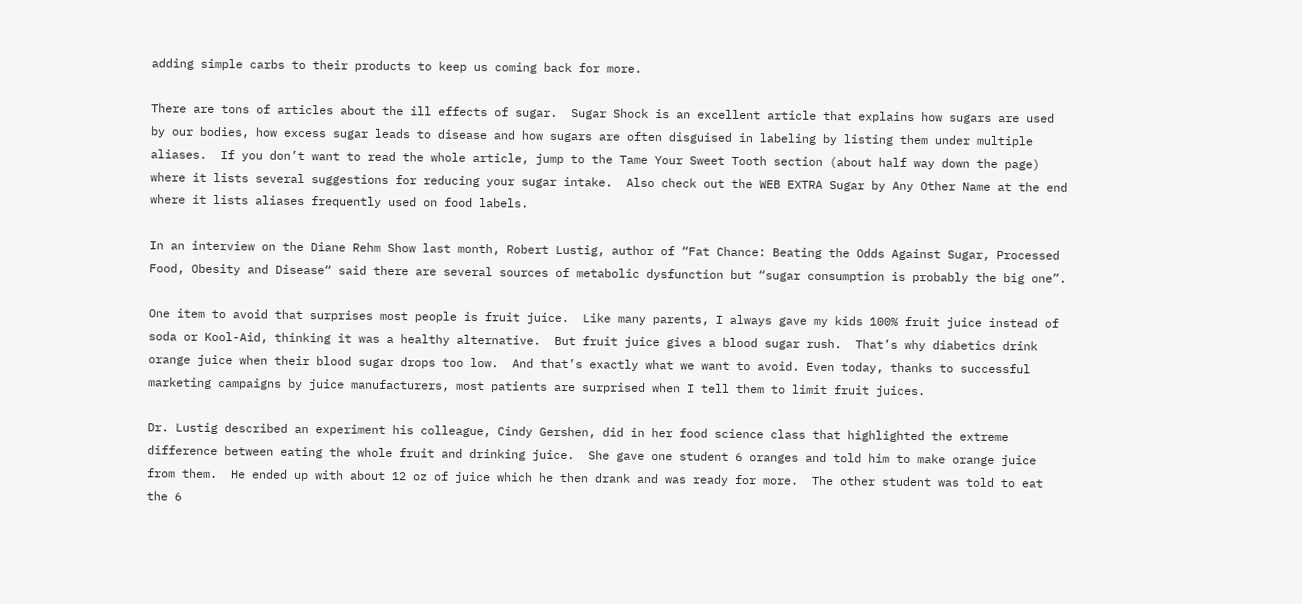adding simple carbs to their products to keep us coming back for more.

There are tons of articles about the ill effects of sugar.  Sugar Shock is an excellent article that explains how sugars are used by our bodies, how excess sugar leads to disease and how sugars are often disguised in labeling by listing them under multiple aliases.  If you don’t want to read the whole article, jump to the Tame Your Sweet Tooth section (about half way down the page) where it lists several suggestions for reducing your sugar intake.  Also check out the WEB EXTRA Sugar by Any Other Name at the end where it lists aliases frequently used on food labels.

In an interview on the Diane Rehm Show last month, Robert Lustig, author of “Fat Chance: Beating the Odds Against Sugar, Processed Food, Obesity and Disease“ said there are several sources of metabolic dysfunction but “sugar consumption is probably the big one”.

One item to avoid that surprises most people is fruit juice.  Like many parents, I always gave my kids 100% fruit juice instead of soda or Kool-Aid, thinking it was a healthy alternative.  But fruit juice gives a blood sugar rush.  That’s why diabetics drink orange juice when their blood sugar drops too low.  And that’s exactly what we want to avoid. Even today, thanks to successful marketing campaigns by juice manufacturers, most patients are surprised when I tell them to limit fruit juices.

Dr. Lustig described an experiment his colleague, Cindy Gershen, did in her food science class that highlighted the extreme difference between eating the whole fruit and drinking juice.  She gave one student 6 oranges and told him to make orange juice from them.  He ended up with about 12 oz of juice which he then drank and was ready for more.  The other student was told to eat the 6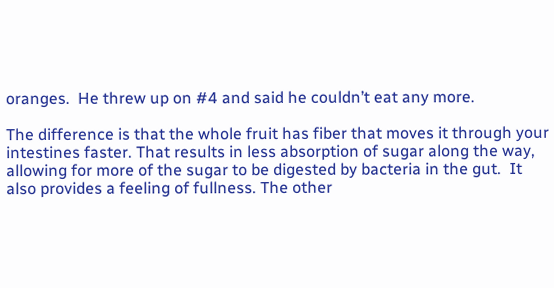oranges.  He threw up on #4 and said he couldn’t eat any more.

The difference is that the whole fruit has fiber that moves it through your intestines faster. That results in less absorption of sugar along the way, allowing for more of the sugar to be digested by bacteria in the gut.  It also provides a feeling of fullness. The other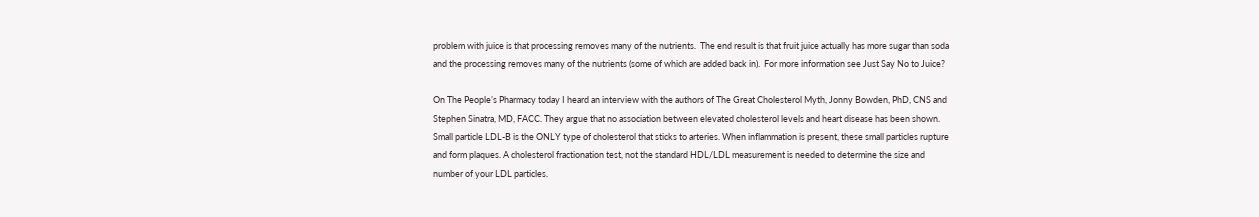problem with juice is that processing removes many of the nutrients.  The end result is that fruit juice actually has more sugar than soda and the processing removes many of the nutrients (some of which are added back in).  For more information see Just Say No to Juice?

On The People’s Pharmacy today I heard an interview with the authors of The Great Cholesterol Myth, Jonny Bowden, PhD, CNS and Stephen Sinatra, MD, FACC. They argue that no association between elevated cholesterol levels and heart disease has been shown. Small particle LDL-B is the ONLY type of cholesterol that sticks to arteries. When inflammation is present, these small particles rupture and form plaques. A cholesterol fractionation test, not the standard HDL/LDL measurement is needed to determine the size and number of your LDL particles.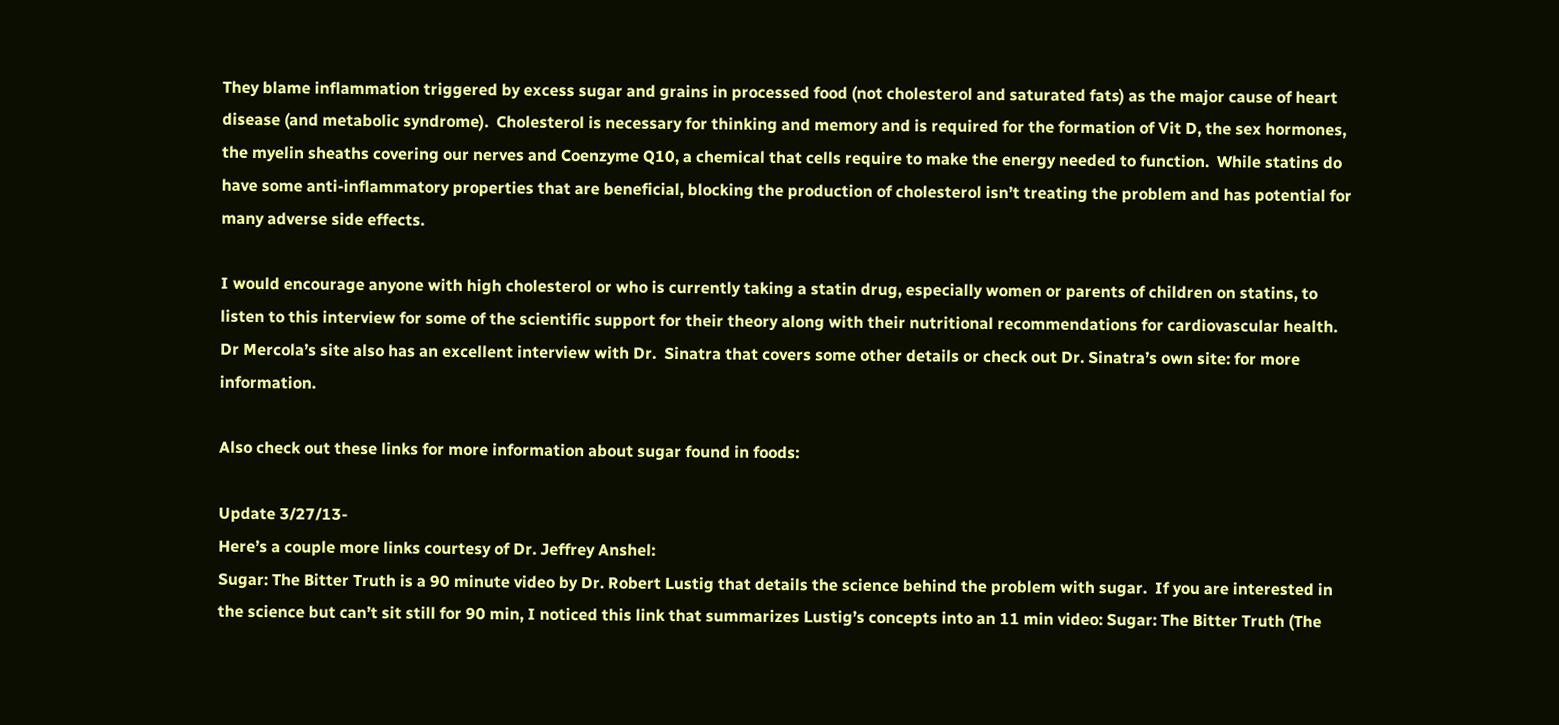They blame inflammation triggered by excess sugar and grains in processed food (not cholesterol and saturated fats) as the major cause of heart disease (and metabolic syndrome).  Cholesterol is necessary for thinking and memory and is required for the formation of Vit D, the sex hormones, the myelin sheaths covering our nerves and Coenzyme Q10, a chemical that cells require to make the energy needed to function.  While statins do have some anti-inflammatory properties that are beneficial, blocking the production of cholesterol isn’t treating the problem and has potential for many adverse side effects.

I would encourage anyone with high cholesterol or who is currently taking a statin drug, especially women or parents of children on statins, to listen to this interview for some of the scientific support for their theory along with their nutritional recommendations for cardiovascular health. Dr Mercola’s site also has an excellent interview with Dr.  Sinatra that covers some other details or check out Dr. Sinatra’s own site: for more information.

Also check out these links for more information about sugar found in foods:

Update 3/27/13-
Here’s a couple more links courtesy of Dr. Jeffrey Anshel:
Sugar: The Bitter Truth is a 90 minute video by Dr. Robert Lustig that details the science behind the problem with sugar.  If you are interested in the science but can’t sit still for 90 min, I noticed this link that summarizes Lustig’s concepts into an 11 min video: Sugar: The Bitter Truth (The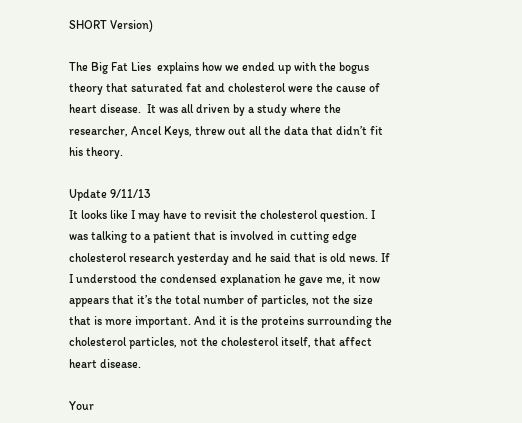SHORT Version)

The Big Fat Lies  explains how we ended up with the bogus theory that saturated fat and cholesterol were the cause of heart disease.  It was all driven by a study where the researcher, Ancel Keys, threw out all the data that didn’t fit his theory.

Update 9/11/13
It looks like I may have to revisit the cholesterol question. I was talking to a patient that is involved in cutting edge cholesterol research yesterday and he said that is old news. If I understood the condensed explanation he gave me, it now appears that it’s the total number of particles, not the size that is more important. And it is the proteins surrounding the cholesterol particles, not the cholesterol itself, that affect heart disease.

Your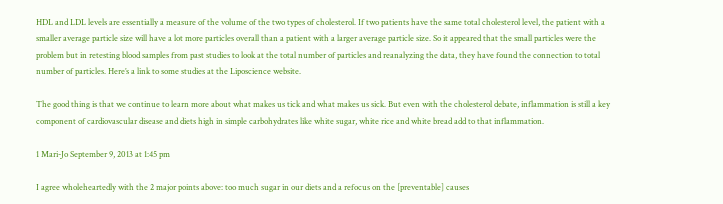HDL and LDL levels are essentially a measure of the volume of the two types of cholesterol. If two patients have the same total cholesterol level, the patient with a smaller average particle size will have a lot more particles overall than a patient with a larger average particle size. So it appeared that the small particles were the problem but in retesting blood samples from past studies to look at the total number of particles and reanalyzing the data, they have found the connection to total number of particles. Here’s a link to some studies at the Liposcience website.

The good thing is that we continue to learn more about what makes us tick and what makes us sick. But even with the cholesterol debate, inflammation is still a key component of cardiovascular disease and diets high in simple carbohydrates like white sugar, white rice and white bread add to that inflammation.

1 Mari-Jo September 9, 2013 at 1:45 pm

I agree wholeheartedly with the 2 major points above: too much sugar in our diets and a refocus on the [preventable] causes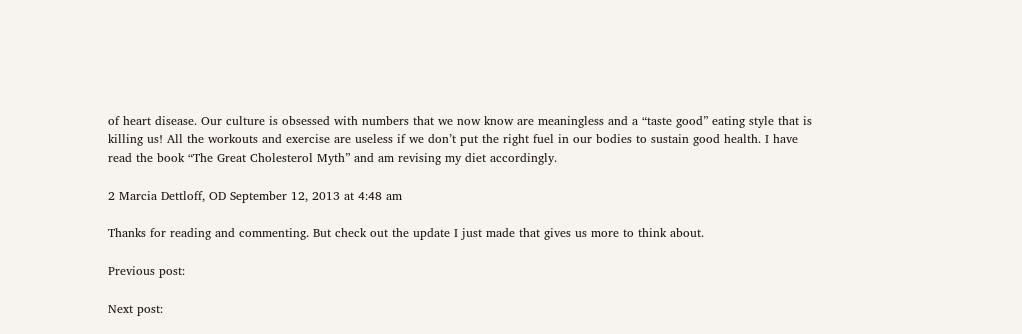of heart disease. Our culture is obsessed with numbers that we now know are meaningless and a “taste good” eating style that is killing us! All the workouts and exercise are useless if we don’t put the right fuel in our bodies to sustain good health. I have read the book “The Great Cholesterol Myth” and am revising my diet accordingly.

2 Marcia Dettloff, OD September 12, 2013 at 4:48 am

Thanks for reading and commenting. But check out the update I just made that gives us more to think about.

Previous post:

Next post: